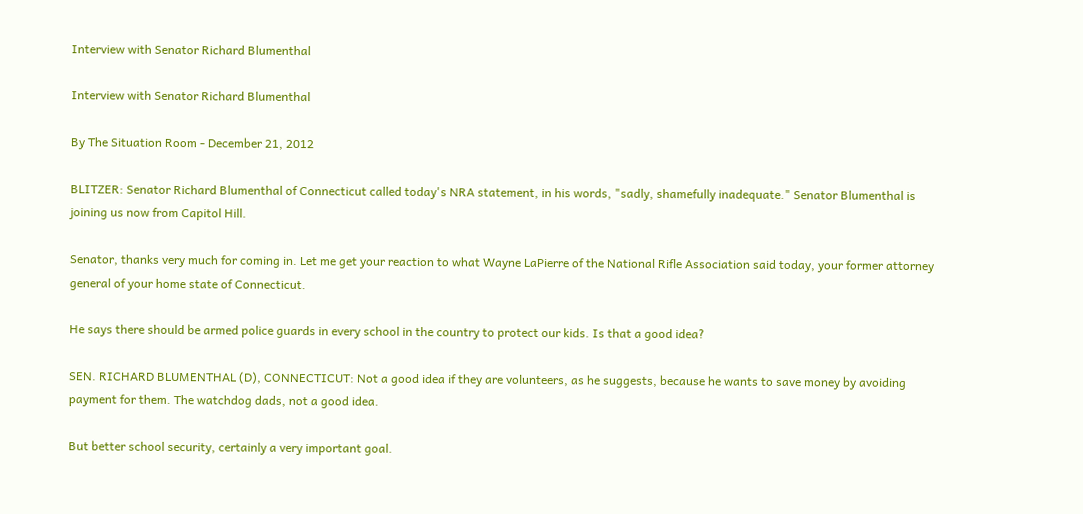Interview with Senator Richard Blumenthal

Interview with Senator Richard Blumenthal

By The Situation Room - December 21, 2012

BLITZER: Senator Richard Blumenthal of Connecticut called today's NRA statement, in his words, "sadly, shamefully inadequate." Senator Blumenthal is joining us now from Capitol Hill.

Senator, thanks very much for coming in. Let me get your reaction to what Wayne LaPierre of the National Rifle Association said today, your former attorney general of your home state of Connecticut.

He says there should be armed police guards in every school in the country to protect our kids. Is that a good idea?

SEN. RICHARD BLUMENTHAL (D), CONNECTICUT: Not a good idea if they are volunteers, as he suggests, because he wants to save money by avoiding payment for them. The watchdog dads, not a good idea.

But better school security, certainly a very important goal.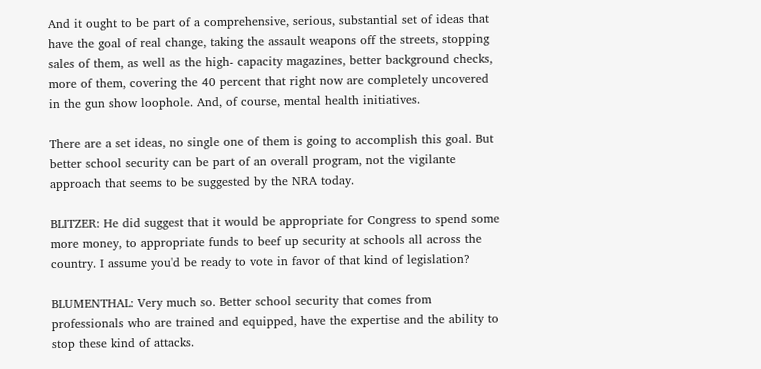And it ought to be part of a comprehensive, serious, substantial set of ideas that have the goal of real change, taking the assault weapons off the streets, stopping sales of them, as well as the high- capacity magazines, better background checks, more of them, covering the 40 percent that right now are completely uncovered in the gun show loophole. And, of course, mental health initiatives.

There are a set ideas, no single one of them is going to accomplish this goal. But better school security can be part of an overall program, not the vigilante approach that seems to be suggested by the NRA today.

BLITZER: He did suggest that it would be appropriate for Congress to spend some more money, to appropriate funds to beef up security at schools all across the country. I assume you'd be ready to vote in favor of that kind of legislation?

BLUMENTHAL: Very much so. Better school security that comes from professionals who are trained and equipped, have the expertise and the ability to stop these kind of attacks.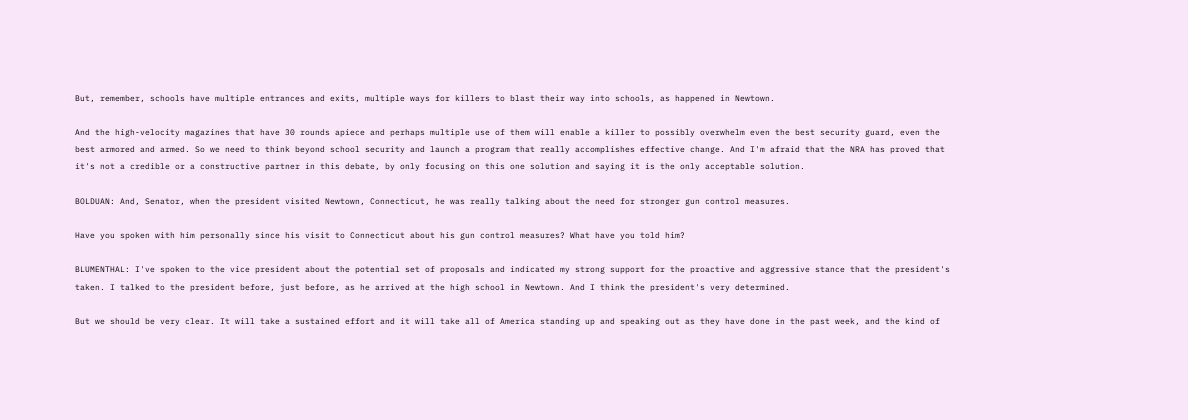But, remember, schools have multiple entrances and exits, multiple ways for killers to blast their way into schools, as happened in Newtown.

And the high-velocity magazines that have 30 rounds apiece and perhaps multiple use of them will enable a killer to possibly overwhelm even the best security guard, even the best armored and armed. So we need to think beyond school security and launch a program that really accomplishes effective change. And I'm afraid that the NRA has proved that it's not a credible or a constructive partner in this debate, by only focusing on this one solution and saying it is the only acceptable solution.

BOLDUAN: And, Senator, when the president visited Newtown, Connecticut, he was really talking about the need for stronger gun control measures.

Have you spoken with him personally since his visit to Connecticut about his gun control measures? What have you told him?

BLUMENTHAL: I've spoken to the vice president about the potential set of proposals and indicated my strong support for the proactive and aggressive stance that the president's taken. I talked to the president before, just before, as he arrived at the high school in Newtown. And I think the president's very determined.

But we should be very clear. It will take a sustained effort and it will take all of America standing up and speaking out as they have done in the past week, and the kind of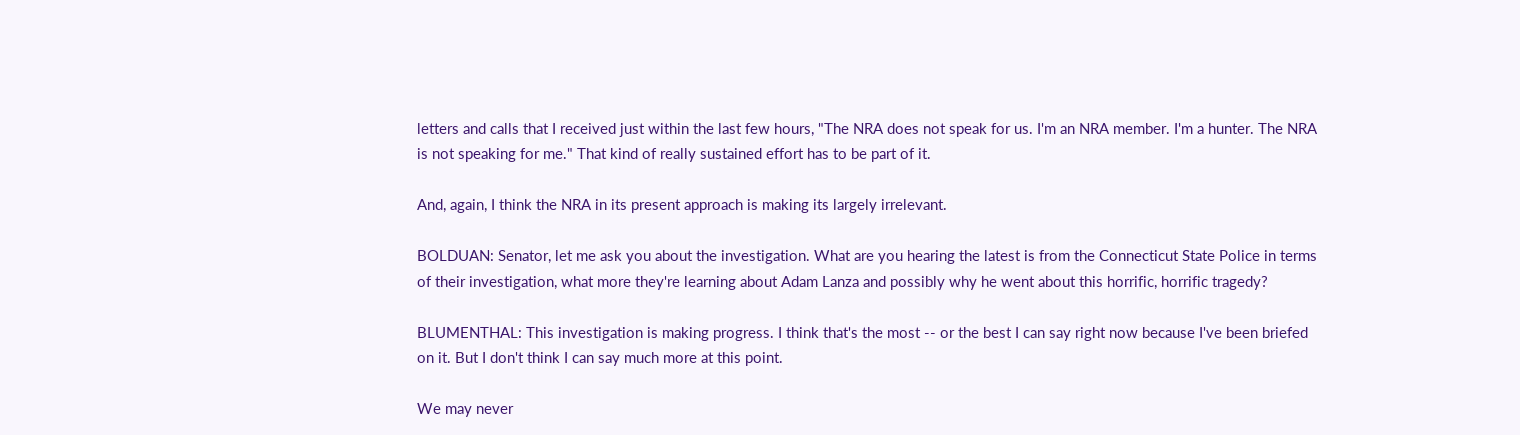letters and calls that I received just within the last few hours, "The NRA does not speak for us. I'm an NRA member. I'm a hunter. The NRA is not speaking for me." That kind of really sustained effort has to be part of it.

And, again, I think the NRA in its present approach is making its largely irrelevant.

BOLDUAN: Senator, let me ask you about the investigation. What are you hearing the latest is from the Connecticut State Police in terms of their investigation, what more they're learning about Adam Lanza and possibly why he went about this horrific, horrific tragedy?

BLUMENTHAL: This investigation is making progress. I think that's the most -- or the best I can say right now because I've been briefed on it. But I don't think I can say much more at this point.

We may never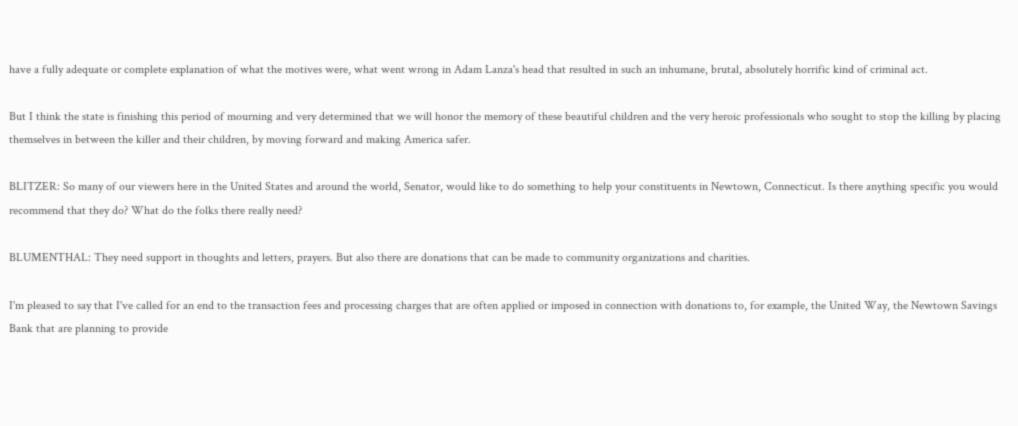have a fully adequate or complete explanation of what the motives were, what went wrong in Adam Lanza's head that resulted in such an inhumane, brutal, absolutely horrific kind of criminal act.

But I think the state is finishing this period of mourning and very determined that we will honor the memory of these beautiful children and the very heroic professionals who sought to stop the killing by placing themselves in between the killer and their children, by moving forward and making America safer.

BLITZER: So many of our viewers here in the United States and around the world, Senator, would like to do something to help your constituents in Newtown, Connecticut. Is there anything specific you would recommend that they do? What do the folks there really need?

BLUMENTHAL: They need support in thoughts and letters, prayers. But also there are donations that can be made to community organizations and charities.

I'm pleased to say that I've called for an end to the transaction fees and processing charges that are often applied or imposed in connection with donations to, for example, the United Way, the Newtown Savings Bank that are planning to provide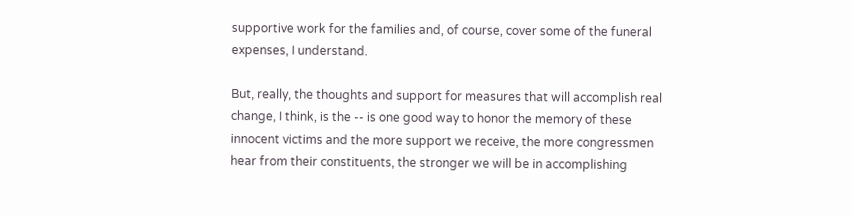supportive work for the families and, of course, cover some of the funeral expenses, I understand.

But, really, the thoughts and support for measures that will accomplish real change, I think, is the -- is one good way to honor the memory of these innocent victims and the more support we receive, the more congressmen hear from their constituents, the stronger we will be in accomplishing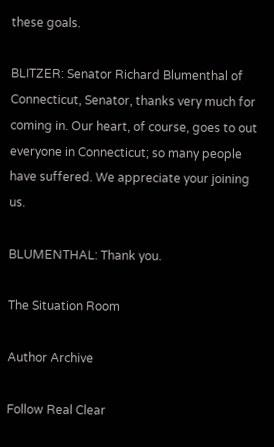these goals.

BLITZER: Senator Richard Blumenthal of Connecticut, Senator, thanks very much for coming in. Our heart, of course, goes to out everyone in Connecticut; so many people have suffered. We appreciate your joining us.

BLUMENTHAL: Thank you.

The Situation Room

Author Archive

Follow Real Clear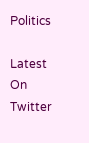Politics

Latest On Twitter